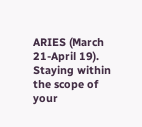ARIES (March 21-April 19). Staying within the scope of your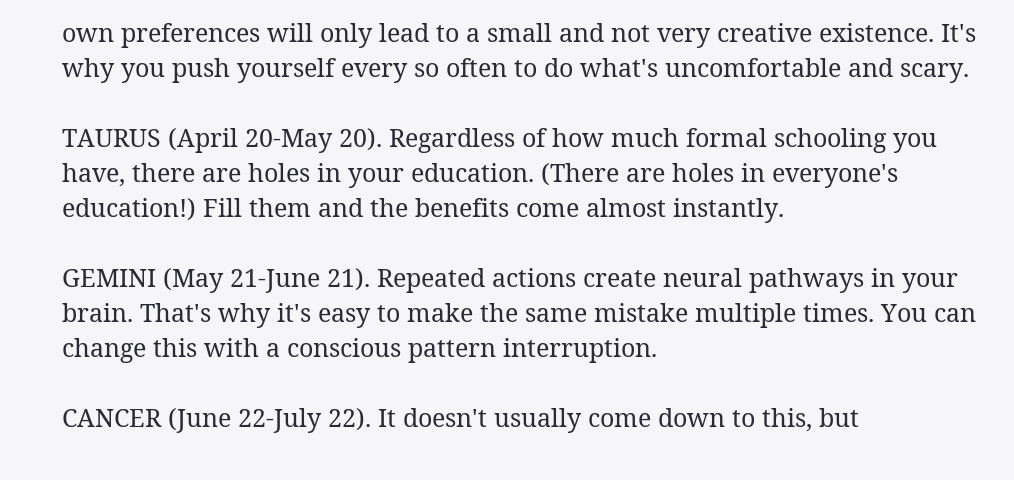own preferences will only lead to a small and not very creative existence. It's why you push yourself every so often to do what's uncomfortable and scary.

TAURUS (April 20-May 20). Regardless of how much formal schooling you have, there are holes in your education. (There are holes in everyone's education!) Fill them and the benefits come almost instantly.

GEMINI (May 21-June 21). Repeated actions create neural pathways in your brain. That's why it's easy to make the same mistake multiple times. You can change this with a conscious pattern interruption.

CANCER (June 22-July 22). It doesn't usually come down to this, but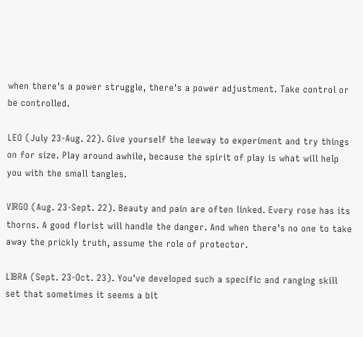when there's a power struggle, there's a power adjustment. Take control or be controlled.

LEO (July 23-Aug. 22). Give yourself the leeway to experiment and try things on for size. Play around awhile, because the spirit of play is what will help you with the small tangles.

VIRGO (Aug. 23-Sept. 22). Beauty and pain are often linked. Every rose has its thorns. A good florist will handle the danger. And when there's no one to take away the prickly truth, assume the role of protector.

LIBRA (Sept. 23-Oct. 23). You've developed such a specific and ranging skill set that sometimes it seems a bit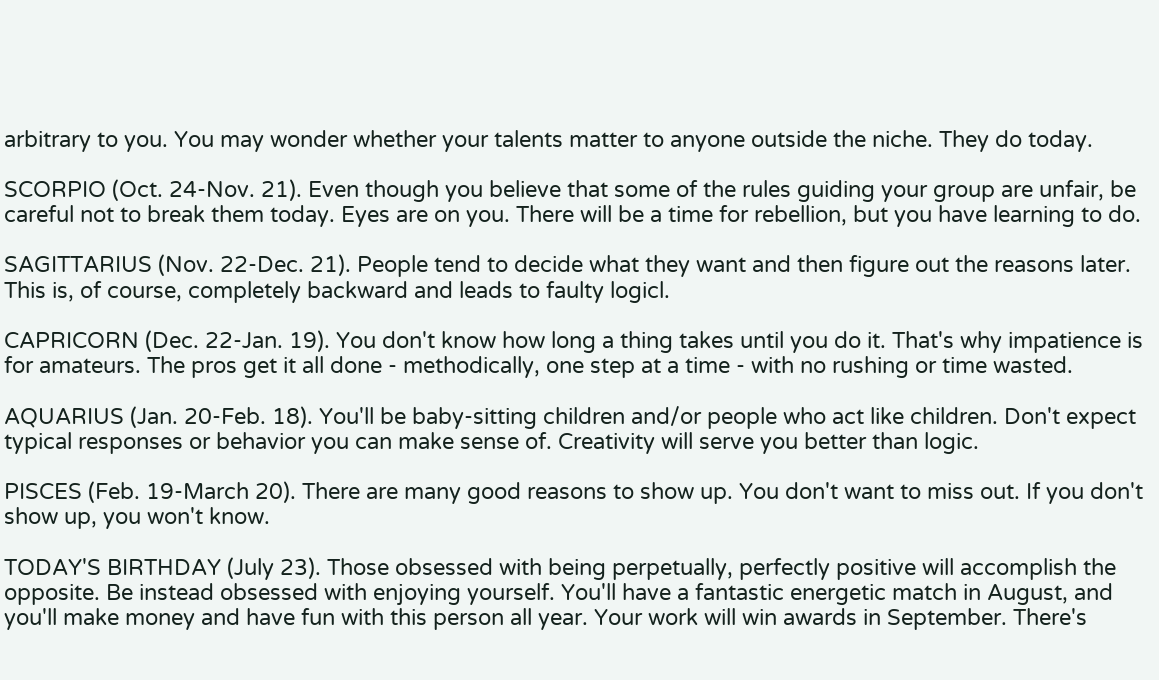arbitrary to you. You may wonder whether your talents matter to anyone outside the niche. They do today.

SCORPIO (Oct. 24-Nov. 21). Even though you believe that some of the rules guiding your group are unfair, be careful not to break them today. Eyes are on you. There will be a time for rebellion, but you have learning to do.

SAGITTARIUS (Nov. 22-Dec. 21). People tend to decide what they want and then figure out the reasons later. This is, of course, completely backward and leads to faulty logicl.

CAPRICORN (Dec. 22-Jan. 19). You don't know how long a thing takes until you do it. That's why impatience is for amateurs. The pros get it all done - methodically, one step at a time - with no rushing or time wasted.

AQUARIUS (Jan. 20-Feb. 18). You'll be baby-sitting children and/or people who act like children. Don't expect typical responses or behavior you can make sense of. Creativity will serve you better than logic.

PISCES (Feb. 19-March 20). There are many good reasons to show up. You don't want to miss out. If you don't show up, you won't know.

TODAY'S BIRTHDAY (July 23). Those obsessed with being perpetually, perfectly positive will accomplish the opposite. Be instead obsessed with enjoying yourself. You'll have a fantastic energetic match in August, and you'll make money and have fun with this person all year. Your work will win awards in September. There's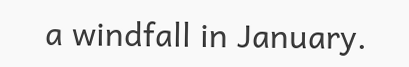a windfall in January.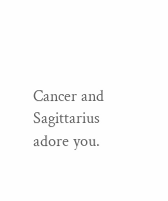Cancer and Sagittarius adore you.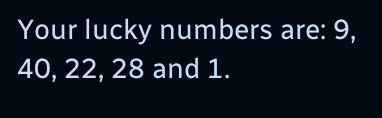Your lucky numbers are: 9, 40, 22, 28 and 1.